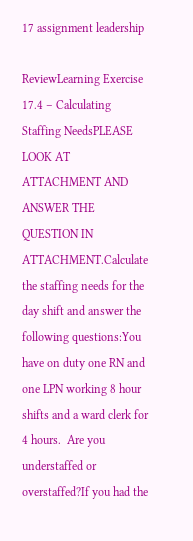17 assignment leadership

ReviewLearning Exercise 17.4 – Calculating Staffing NeedsPLEASE LOOK AT ATTACHMENT AND ANSWER THE QUESTION IN ATTACHMENT.Calculate the staffing needs for the day shift and answer the following questions:You have on duty one RN and one LPN working 8 hour shifts and a ward clerk for 4 hours.  Are you understaffed or overstaffed?If you had the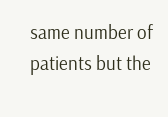same number of patients but the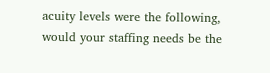acuity levels were the following, would your staffing needs be the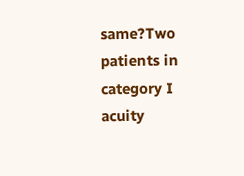same?Two patients in category I acuity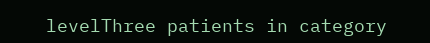levelThree patients in category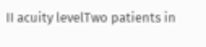II acuity levelTwo patients in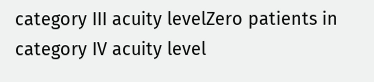category III acuity levelZero patients in category IV acuity level